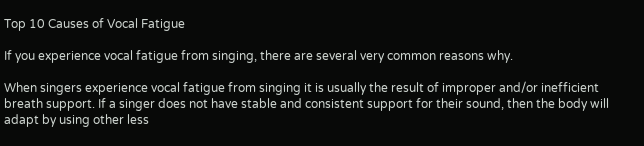Top 10 Causes of Vocal Fatigue

If you experience vocal fatigue from singing, there are several very common reasons why.

When singers experience vocal fatigue from singing it is usually the result of improper and/or inefficient breath support. If a singer does not have stable and consistent support for their sound, then the body will adapt by using other less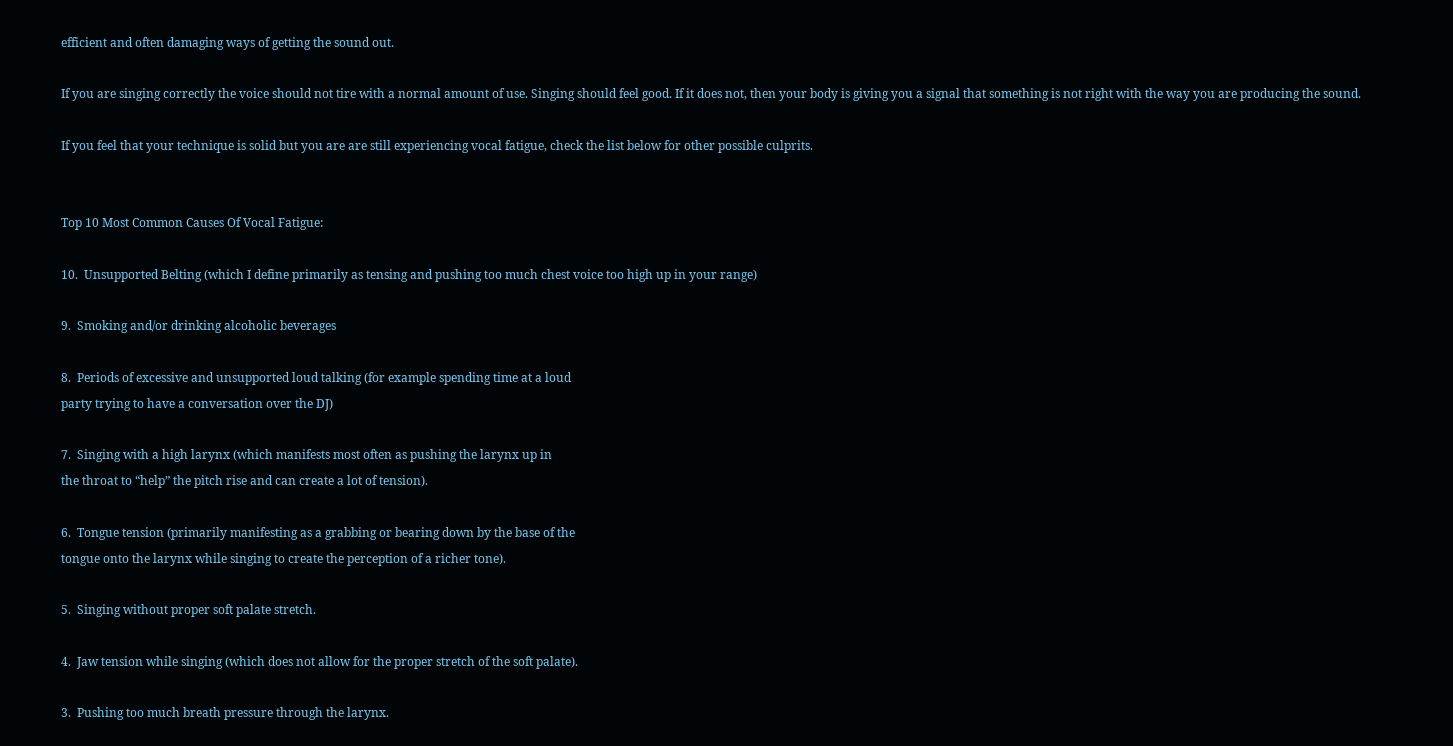efficient and often damaging ways of getting the sound out.

If you are singing correctly the voice should not tire with a normal amount of use. Singing should feel good. If it does not, then your body is giving you a signal that something is not right with the way you are producing the sound.

If you feel that your technique is solid but you are are still experiencing vocal fatigue, check the list below for other possible culprits.


Top 10 Most Common Causes Of Vocal Fatigue:

10.  Unsupported Belting (which I define primarily as tensing and pushing too much chest voice too high up in your range)

9.  Smoking and/or drinking alcoholic beverages

8.  Periods of excessive and unsupported loud talking (for example spending time at a loud
party trying to have a conversation over the DJ)

7.  Singing with a high larynx (which manifests most often as pushing the larynx up in
the throat to “help” the pitch rise and can create a lot of tension).

6.  Tongue tension (primarily manifesting as a grabbing or bearing down by the base of the
tongue onto the larynx while singing to create the perception of a richer tone).

5.  Singing without proper soft palate stretch.

4.  Jaw tension while singing (which does not allow for the proper stretch of the soft palate).

3.  Pushing too much breath pressure through the larynx.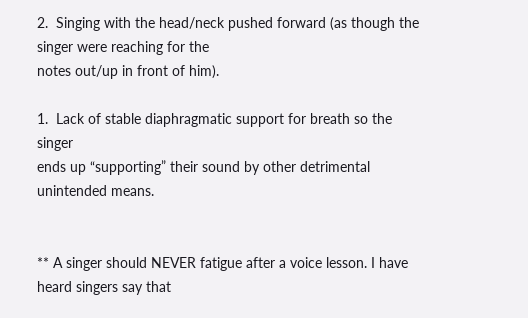2.  Singing with the head/neck pushed forward (as though the singer were reaching for the
notes out/up in front of him).

1.  Lack of stable diaphragmatic support for breath so the singer
ends up “supporting” their sound by other detrimental unintended means.


** A singer should NEVER fatigue after a voice lesson. I have heard singers say that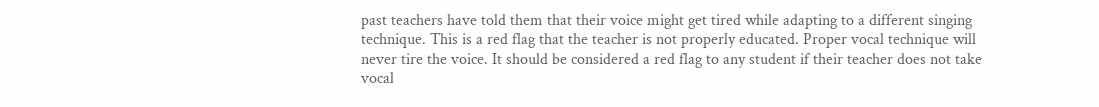past teachers have told them that their voice might get tired while adapting to a different singing technique. This is a red flag that the teacher is not properly educated. Proper vocal technique will never tire the voice. It should be considered a red flag to any student if their teacher does not take vocal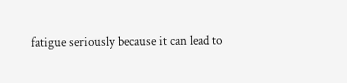fatigue seriously because it can lead to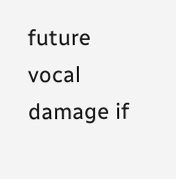future vocal damage if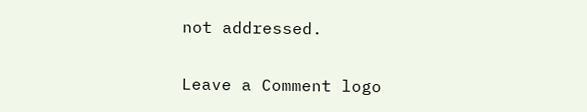not addressed.


Leave a Comment logo